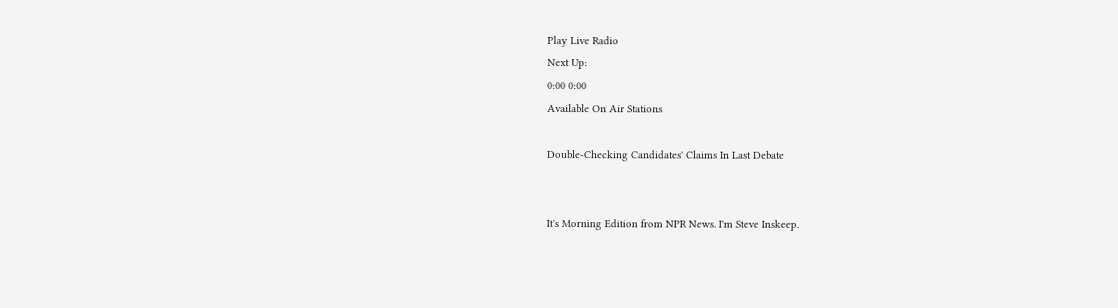Play Live Radio
Next Up:
0:00 0:00
Available On Air Stations

Double-Checking Candidates' Claims In Last Debate


It's Morning Edition from NPR News. I'm Steve Inskeep.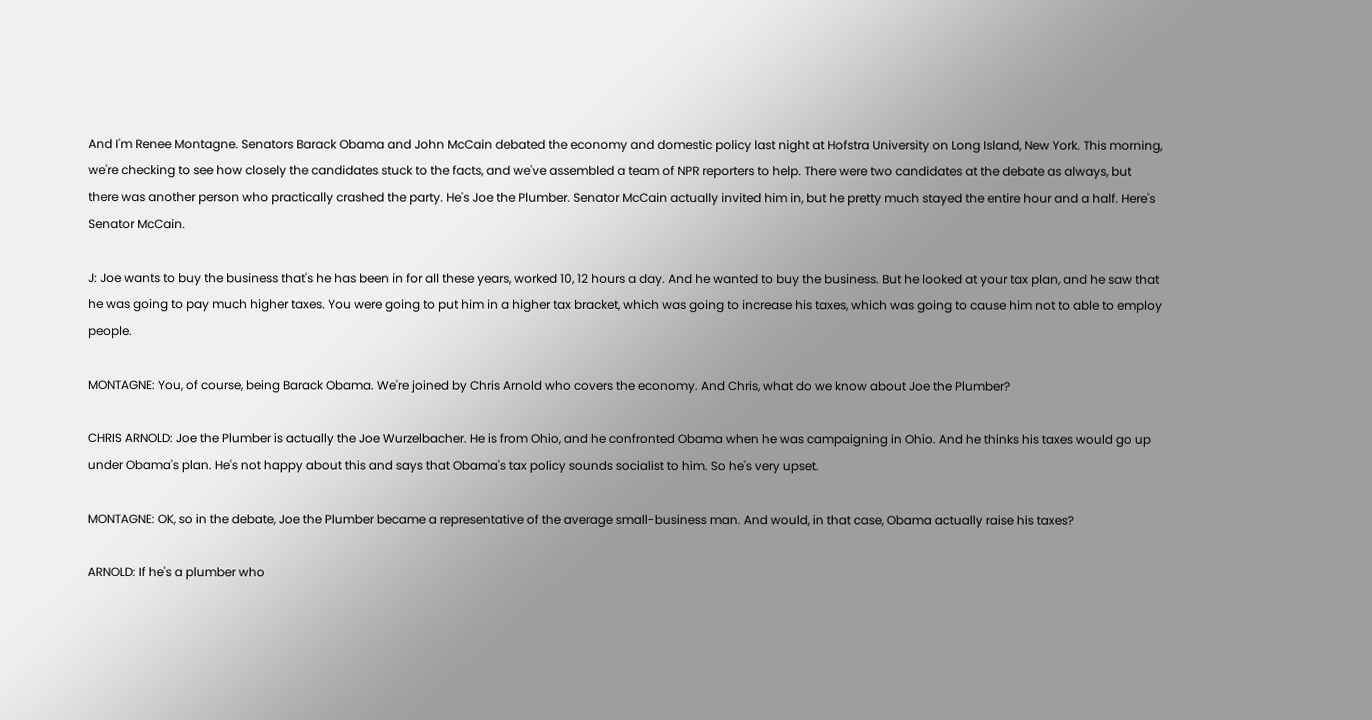And I'm Renee Montagne. Senators Barack Obama and John McCain debated the economy and domestic policy last night at Hofstra University on Long Island, New York. This morning, we're checking to see how closely the candidates stuck to the facts, and we've assembled a team of NPR reporters to help. There were two candidates at the debate as always, but there was another person who practically crashed the party. He's Joe the Plumber. Senator McCain actually invited him in, but he pretty much stayed the entire hour and a half. Here's Senator McCain.

J: Joe wants to buy the business that's he has been in for all these years, worked 10, 12 hours a day. And he wanted to buy the business. But he looked at your tax plan, and he saw that he was going to pay much higher taxes. You were going to put him in a higher tax bracket, which was going to increase his taxes, which was going to cause him not to able to employ people.

MONTAGNE: You, of course, being Barack Obama. We're joined by Chris Arnold who covers the economy. And Chris, what do we know about Joe the Plumber?

CHRIS ARNOLD: Joe the Plumber is actually the Joe Wurzelbacher. He is from Ohio, and he confronted Obama when he was campaigning in Ohio. And he thinks his taxes would go up under Obama's plan. He's not happy about this and says that Obama's tax policy sounds socialist to him. So he's very upset.

MONTAGNE: OK, so in the debate, Joe the Plumber became a representative of the average small-business man. And would, in that case, Obama actually raise his taxes?

ARNOLD: If he's a plumber who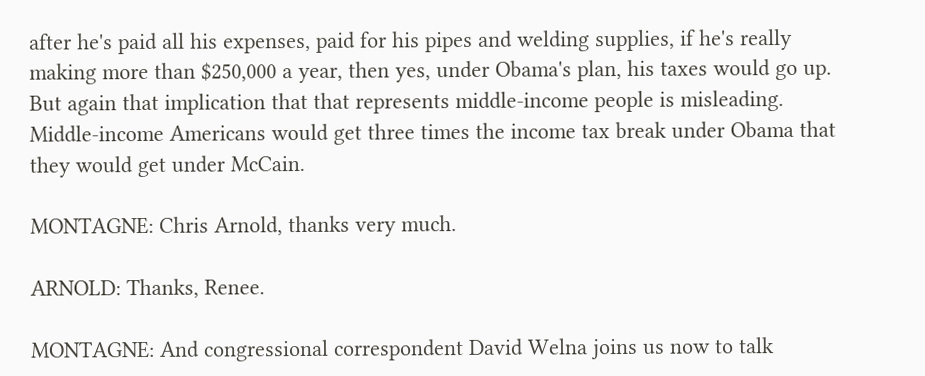after he's paid all his expenses, paid for his pipes and welding supplies, if he's really making more than $250,000 a year, then yes, under Obama's plan, his taxes would go up. But again that implication that that represents middle-income people is misleading. Middle-income Americans would get three times the income tax break under Obama that they would get under McCain.

MONTAGNE: Chris Arnold, thanks very much.

ARNOLD: Thanks, Renee.

MONTAGNE: And congressional correspondent David Welna joins us now to talk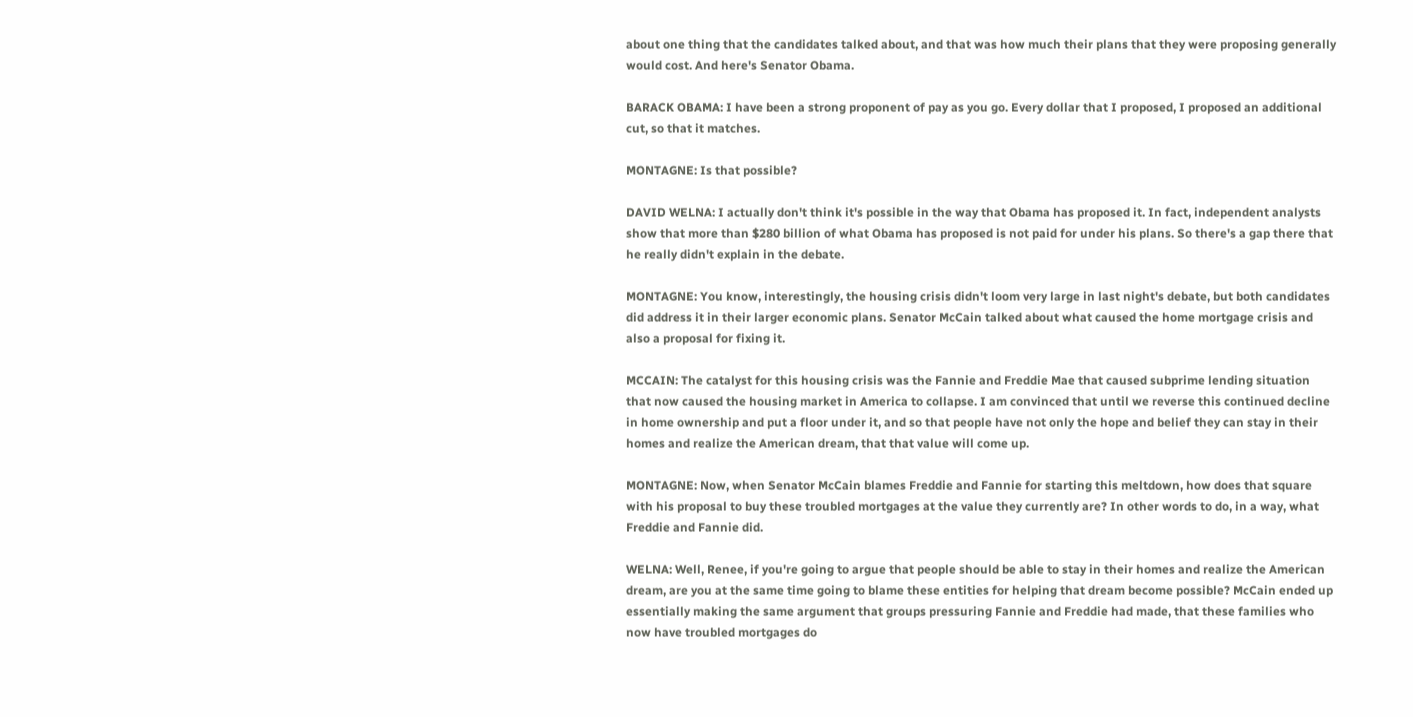about one thing that the candidates talked about, and that was how much their plans that they were proposing generally would cost. And here's Senator Obama.

BARACK OBAMA: I have been a strong proponent of pay as you go. Every dollar that I proposed, I proposed an additional cut, so that it matches.

MONTAGNE: Is that possible?

DAVID WELNA: I actually don't think it's possible in the way that Obama has proposed it. In fact, independent analysts show that more than $280 billion of what Obama has proposed is not paid for under his plans. So there's a gap there that he really didn't explain in the debate.

MONTAGNE: You know, interestingly, the housing crisis didn't loom very large in last night's debate, but both candidates did address it in their larger economic plans. Senator McCain talked about what caused the home mortgage crisis and also a proposal for fixing it.

MCCAIN: The catalyst for this housing crisis was the Fannie and Freddie Mae that caused subprime lending situation that now caused the housing market in America to collapse. I am convinced that until we reverse this continued decline in home ownership and put a floor under it, and so that people have not only the hope and belief they can stay in their homes and realize the American dream, that that value will come up.

MONTAGNE: Now, when Senator McCain blames Freddie and Fannie for starting this meltdown, how does that square with his proposal to buy these troubled mortgages at the value they currently are? In other words to do, in a way, what Freddie and Fannie did.

WELNA: Well, Renee, if you're going to argue that people should be able to stay in their homes and realize the American dream, are you at the same time going to blame these entities for helping that dream become possible? McCain ended up essentially making the same argument that groups pressuring Fannie and Freddie had made, that these families who now have troubled mortgages do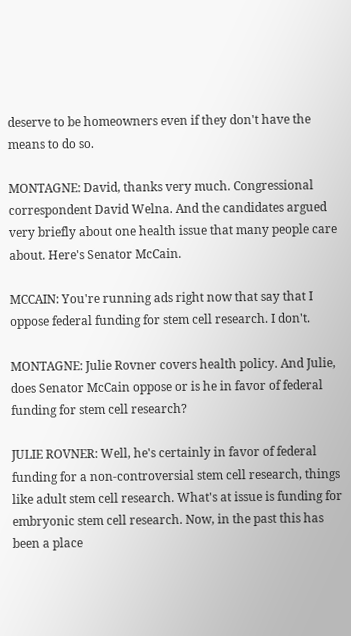deserve to be homeowners even if they don't have the means to do so.

MONTAGNE: David, thanks very much. Congressional correspondent David Welna. And the candidates argued very briefly about one health issue that many people care about. Here's Senator McCain.

MCCAIN: You're running ads right now that say that I oppose federal funding for stem cell research. I don't.

MONTAGNE: Julie Rovner covers health policy. And Julie, does Senator McCain oppose or is he in favor of federal funding for stem cell research?

JULIE ROVNER: Well, he's certainly in favor of federal funding for a non-controversial stem cell research, things like adult stem cell research. What's at issue is funding for embryonic stem cell research. Now, in the past this has been a place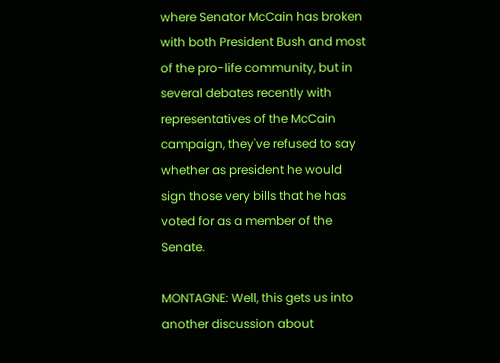where Senator McCain has broken with both President Bush and most of the pro-life community, but in several debates recently with representatives of the McCain campaign, they've refused to say whether as president he would sign those very bills that he has voted for as a member of the Senate.

MONTAGNE: Well, this gets us into another discussion about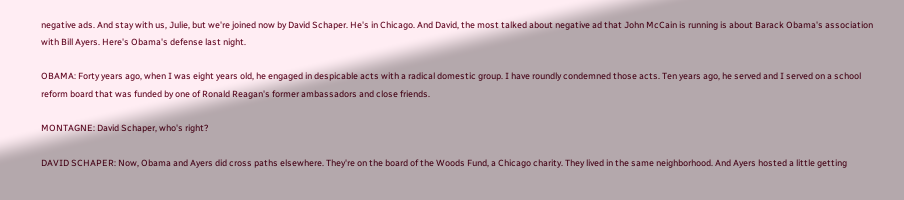negative ads. And stay with us, Julie, but we're joined now by David Schaper. He's in Chicago. And David, the most talked about negative ad that John McCain is running is about Barack Obama's association with Bill Ayers. Here's Obama's defense last night.

OBAMA: Forty years ago, when I was eight years old, he engaged in despicable acts with a radical domestic group. I have roundly condemned those acts. Ten years ago, he served and I served on a school reform board that was funded by one of Ronald Reagan's former ambassadors and close friends.

MONTAGNE: David Schaper, who's right?

DAVID SCHAPER: Now, Obama and Ayers did cross paths elsewhere. They're on the board of the Woods Fund, a Chicago charity. They lived in the same neighborhood. And Ayers hosted a little getting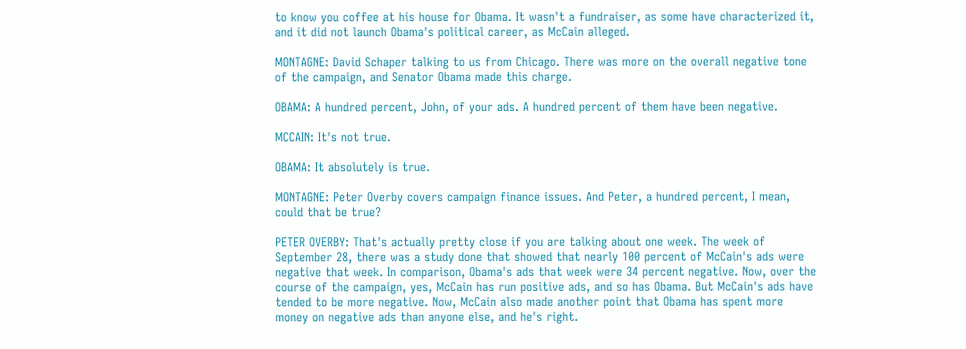to know you coffee at his house for Obama. It wasn't a fundraiser, as some have characterized it, and it did not launch Obama's political career, as McCain alleged.

MONTAGNE: David Schaper talking to us from Chicago. There was more on the overall negative tone of the campaign, and Senator Obama made this charge.

OBAMA: A hundred percent, John, of your ads. A hundred percent of them have been negative.

MCCAIN: It's not true.

OBAMA: It absolutely is true.

MONTAGNE: Peter Overby covers campaign finance issues. And Peter, a hundred percent, I mean, could that be true?

PETER OVERBY: That's actually pretty close if you are talking about one week. The week of September 28, there was a study done that showed that nearly 100 percent of McCain's ads were negative that week. In comparison, Obama's ads that week were 34 percent negative. Now, over the course of the campaign, yes, McCain has run positive ads, and so has Obama. But McCain's ads have tended to be more negative. Now, McCain also made another point that Obama has spent more money on negative ads than anyone else, and he's right.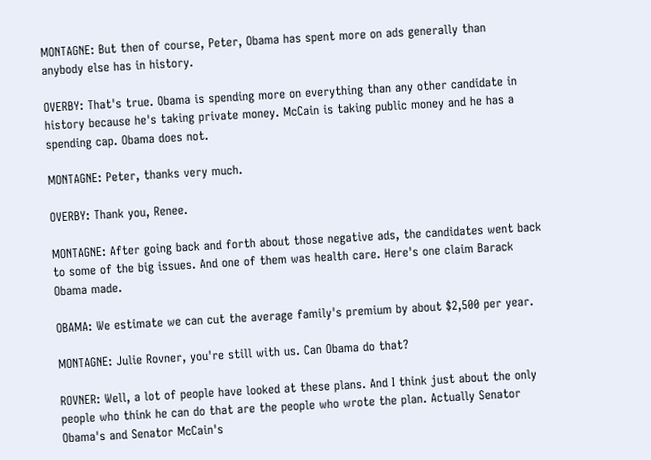MONTAGNE: But then of course, Peter, Obama has spent more on ads generally than anybody else has in history.

OVERBY: That's true. Obama is spending more on everything than any other candidate in history because he's taking private money. McCain is taking public money and he has a spending cap. Obama does not.

MONTAGNE: Peter, thanks very much.

OVERBY: Thank you, Renee.

MONTAGNE: After going back and forth about those negative ads, the candidates went back to some of the big issues. And one of them was health care. Here's one claim Barack Obama made.

OBAMA: We estimate we can cut the average family's premium by about $2,500 per year.

MONTAGNE: Julie Rovner, you're still with us. Can Obama do that?

ROVNER: Well, a lot of people have looked at these plans. And I think just about the only people who think he can do that are the people who wrote the plan. Actually Senator Obama's and Senator McCain's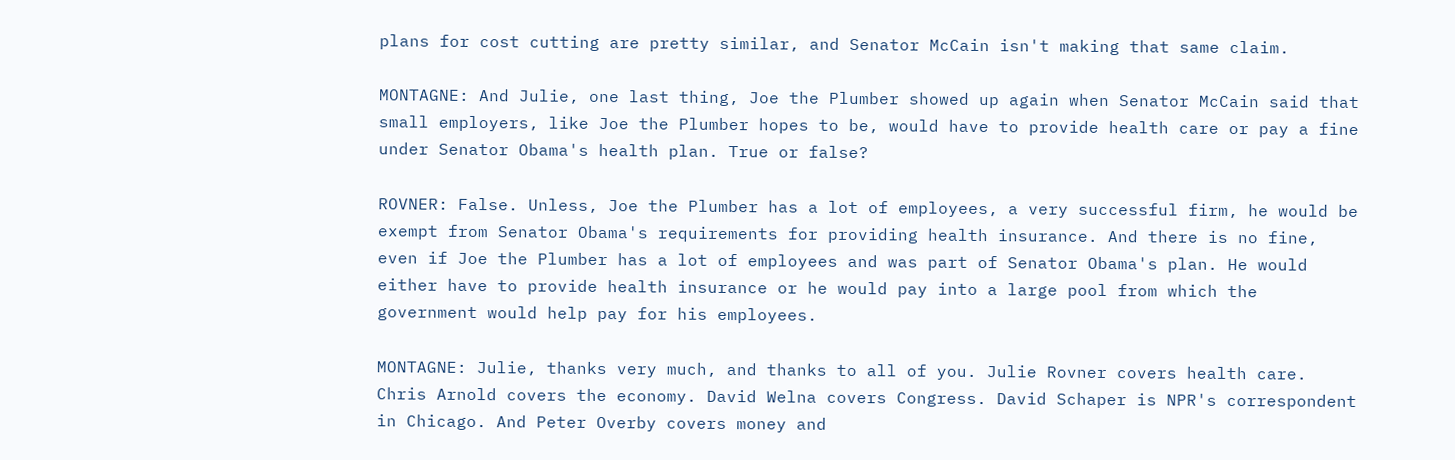plans for cost cutting are pretty similar, and Senator McCain isn't making that same claim.

MONTAGNE: And Julie, one last thing, Joe the Plumber showed up again when Senator McCain said that small employers, like Joe the Plumber hopes to be, would have to provide health care or pay a fine under Senator Obama's health plan. True or false?

ROVNER: False. Unless, Joe the Plumber has a lot of employees, a very successful firm, he would be exempt from Senator Obama's requirements for providing health insurance. And there is no fine, even if Joe the Plumber has a lot of employees and was part of Senator Obama's plan. He would either have to provide health insurance or he would pay into a large pool from which the government would help pay for his employees.

MONTAGNE: Julie, thanks very much, and thanks to all of you. Julie Rovner covers health care. Chris Arnold covers the economy. David Welna covers Congress. David Schaper is NPR's correspondent in Chicago. And Peter Overby covers money and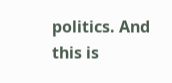politics. And this is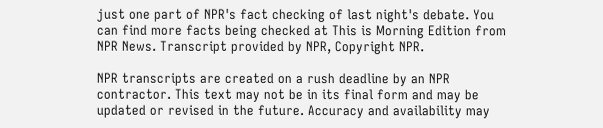just one part of NPR's fact checking of last night's debate. You can find more facts being checked at This is Morning Edition from NPR News. Transcript provided by NPR, Copyright NPR.

NPR transcripts are created on a rush deadline by an NPR contractor. This text may not be in its final form and may be updated or revised in the future. Accuracy and availability may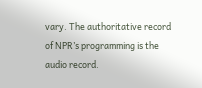vary. The authoritative record of NPR’s programming is the audio record.